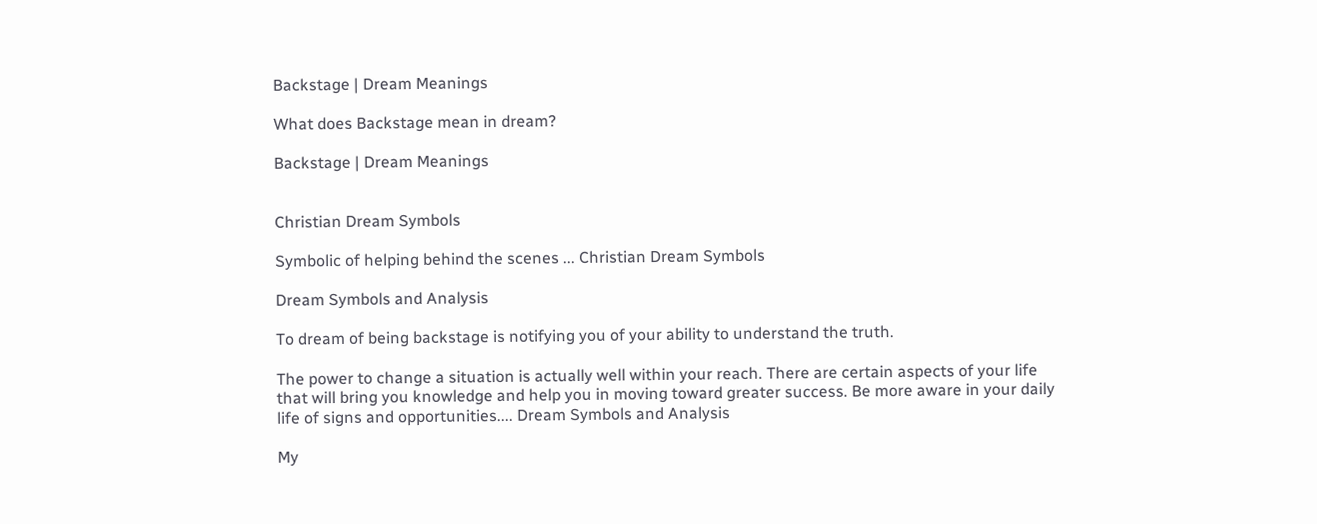Backstage | Dream Meanings

What does Backstage mean in dream?

Backstage | Dream Meanings


Christian Dream Symbols

Symbolic of helping behind the scenes ... Christian Dream Symbols

Dream Symbols and Analysis

To dream of being backstage is notifying you of your ability to understand the truth.

The power to change a situation is actually well within your reach. There are certain aspects of your life that will bring you knowledge and help you in moving toward greater success. Be more aware in your daily life of signs and opportunities.... Dream Symbols and Analysis

My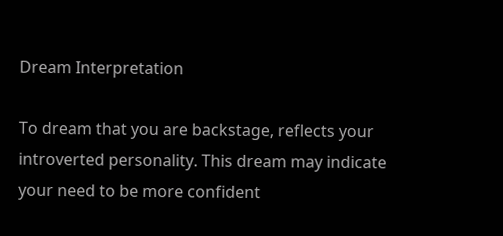Dream Interpretation

To dream that you are backstage, reflects your introverted personality. This dream may indicate your need to be more confident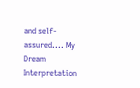and self-assured.... My Dream Interpretation